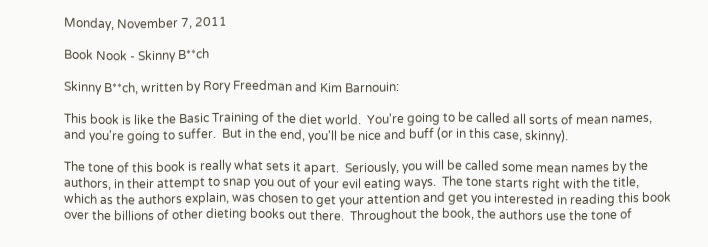Monday, November 7, 2011

Book Nook - Skinny B**ch

Skinny B**ch, written by Rory Freedman and Kim Barnouin:

This book is like the Basic Training of the diet world.  You're going to be called all sorts of mean names, and you're going to suffer.  But in the end, you'll be nice and buff (or in this case, skinny).

The tone of this book is really what sets it apart.  Seriously, you will be called some mean names by the authors, in their attempt to snap you out of your evil eating ways.  The tone starts right with the title, which as the authors explain, was chosen to get your attention and get you interested in reading this book over the billions of other dieting books out there.  Throughout the book, the authors use the tone of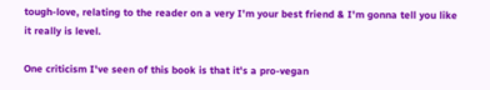tough-love, relating to the reader on a very I'm your best friend & I'm gonna tell you like it really is level.

One criticism I've seen of this book is that it's a pro-vegan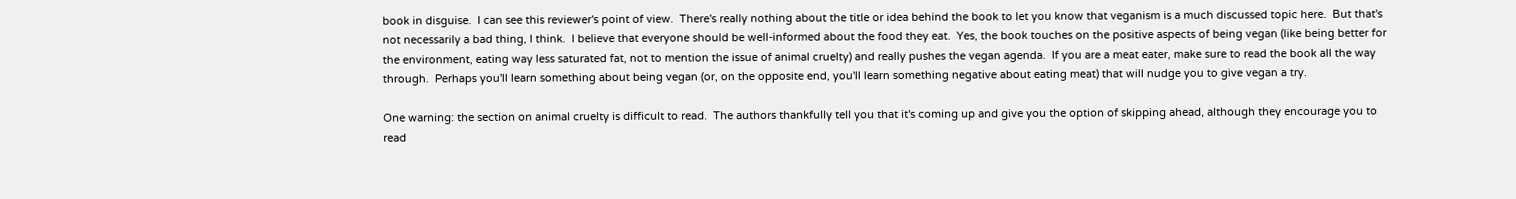book in disguise.  I can see this reviewer's point of view.  There's really nothing about the title or idea behind the book to let you know that veganism is a much discussed topic here.  But that's not necessarily a bad thing, I think.  I believe that everyone should be well-informed about the food they eat.  Yes, the book touches on the positive aspects of being vegan (like being better for the environment, eating way less saturated fat, not to mention the issue of animal cruelty) and really pushes the vegan agenda.  If you are a meat eater, make sure to read the book all the way through.  Perhaps you'll learn something about being vegan (or, on the opposite end, you'll learn something negative about eating meat) that will nudge you to give vegan a try.

One warning: the section on animal cruelty is difficult to read.  The authors thankfully tell you that it's coming up and give you the option of skipping ahead, although they encourage you to read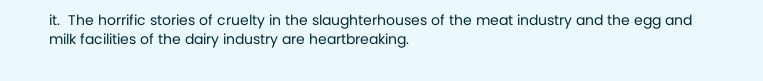it.  The horrific stories of cruelty in the slaughterhouses of the meat industry and the egg and milk facilities of the dairy industry are heartbreaking.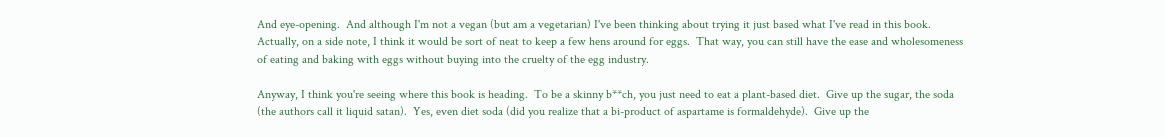And eye-opening.  And although I'm not a vegan (but am a vegetarian) I've been thinking about trying it just based what I've read in this book.  Actually, on a side note, I think it would be sort of neat to keep a few hens around for eggs.  That way, you can still have the ease and wholesomeness of eating and baking with eggs without buying into the cruelty of the egg industry.

Anyway, I think you're seeing where this book is heading.  To be a skinny b**ch, you just need to eat a plant-based diet.  Give up the sugar, the soda (the authors call it liquid satan).  Yes, even diet soda (did you realize that a bi-product of aspartame is formaldehyde).  Give up the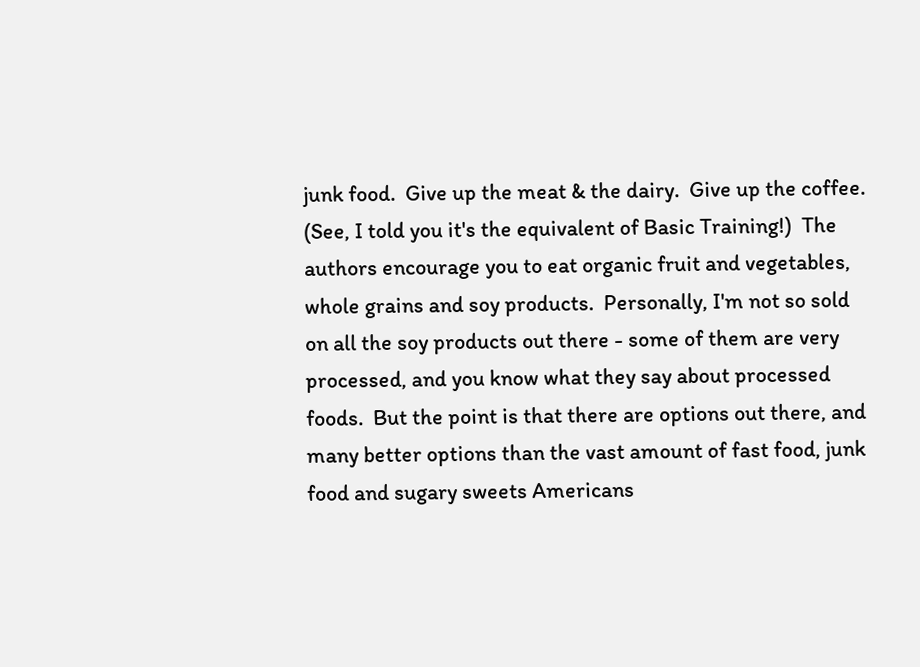junk food.  Give up the meat & the dairy.  Give up the coffee.  (See, I told you it's the equivalent of Basic Training!)  The authors encourage you to eat organic fruit and vegetables, whole grains and soy products.  Personally, I'm not so sold on all the soy products out there - some of them are very processed, and you know what they say about processed foods.  But the point is that there are options out there, and many better options than the vast amount of fast food, junk food and sugary sweets Americans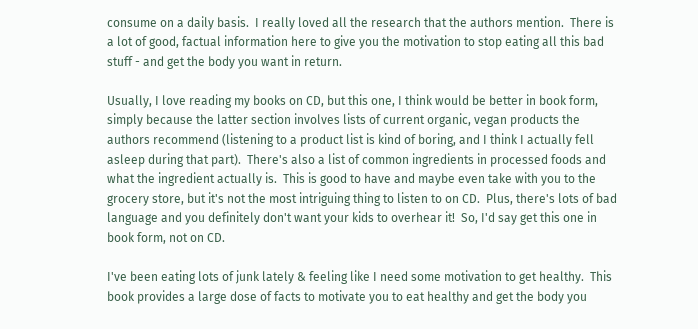consume on a daily basis.  I really loved all the research that the authors mention.  There is a lot of good, factual information here to give you the motivation to stop eating all this bad stuff - and get the body you want in return.

Usually, I love reading my books on CD, but this one, I think would be better in book form, simply because the latter section involves lists of current organic, vegan products the authors recommend (listening to a product list is kind of boring, and I think I actually fell asleep during that part).  There's also a list of common ingredients in processed foods and what the ingredient actually is.  This is good to have and maybe even take with you to the grocery store, but it's not the most intriguing thing to listen to on CD.  Plus, there's lots of bad language and you definitely don't want your kids to overhear it!  So, I'd say get this one in book form, not on CD.

I've been eating lots of junk lately & feeling like I need some motivation to get healthy.  This book provides a large dose of facts to motivate you to eat healthy and get the body you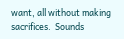want, all without making sacrifices.  Sounds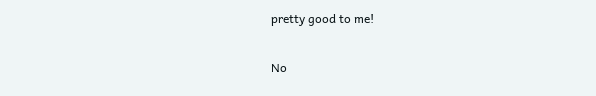pretty good to me!


No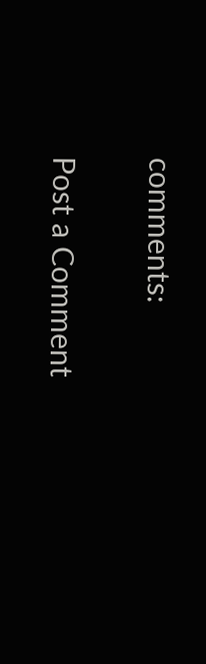comments:

Post a Comment